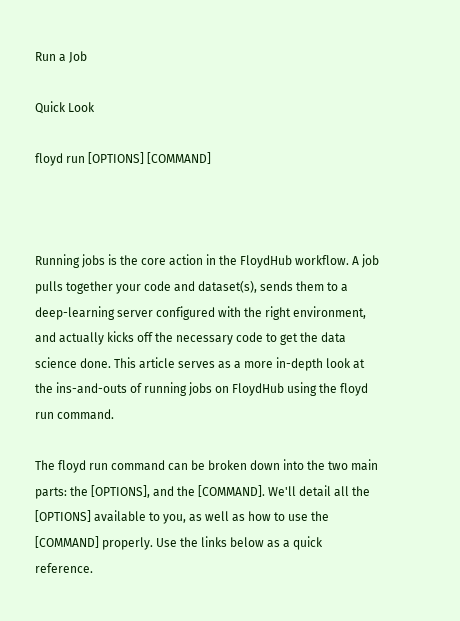Run a Job

Quick Look

floyd run [OPTIONS] [COMMAND]



Running jobs is the core action in the FloydHub workflow. A job pulls together your code and dataset(s), sends them to a deep-learning server configured with the right environment, and actually kicks off the necessary code to get the data science done. This article serves as a more in-depth look at the ins-and-outs of running jobs on FloydHub using the floyd run command.

The floyd run command can be broken down into the two main parts: the [OPTIONS], and the [COMMAND]. We'll detail all the [OPTIONS] available to you, as well as how to use the [COMMAND] properly. Use the links below as a quick reference.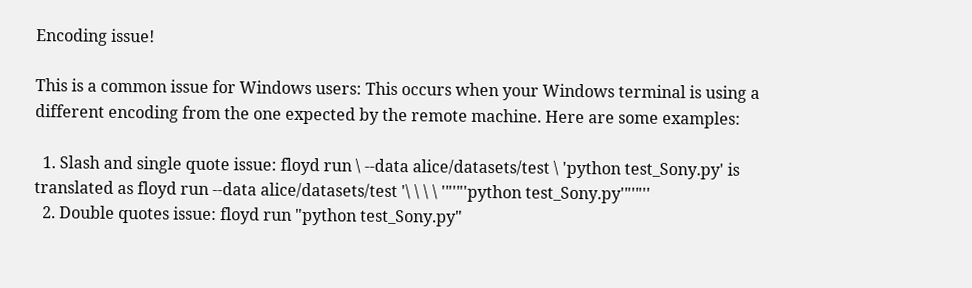Encoding issue!

This is a common issue for Windows users: This occurs when your Windows terminal is using a different encoding from the one expected by the remote machine. Here are some examples:

  1. Slash and single quote issue: floyd run \ --data alice/datasets/test \ 'python test_Sony.py' is translated as floyd run --data alice/datasets/test '\ \ \ \ '"'"'python test_Sony.py'"'"''
  2. Double quotes issue: floyd run "python test_Sony.py"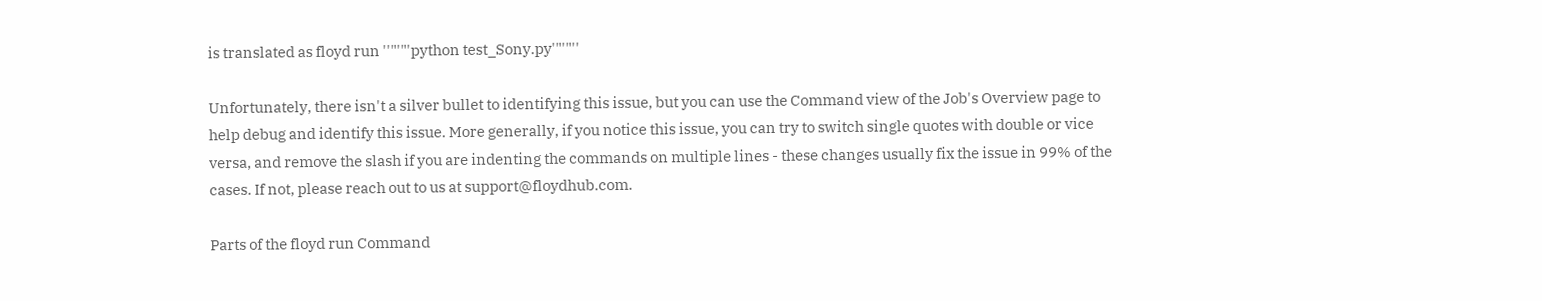is translated as floyd run ''"'"'python test_Sony.py'"'"''

Unfortunately, there isn't a silver bullet to identifying this issue, but you can use the Command view of the Job's Overview page to help debug and identify this issue. More generally, if you notice this issue, you can try to switch single quotes with double or vice versa, and remove the slash if you are indenting the commands on multiple lines - these changes usually fix the issue in 99% of the cases. If not, please reach out to us at support@floydhub.com.

Parts of the floyd run Command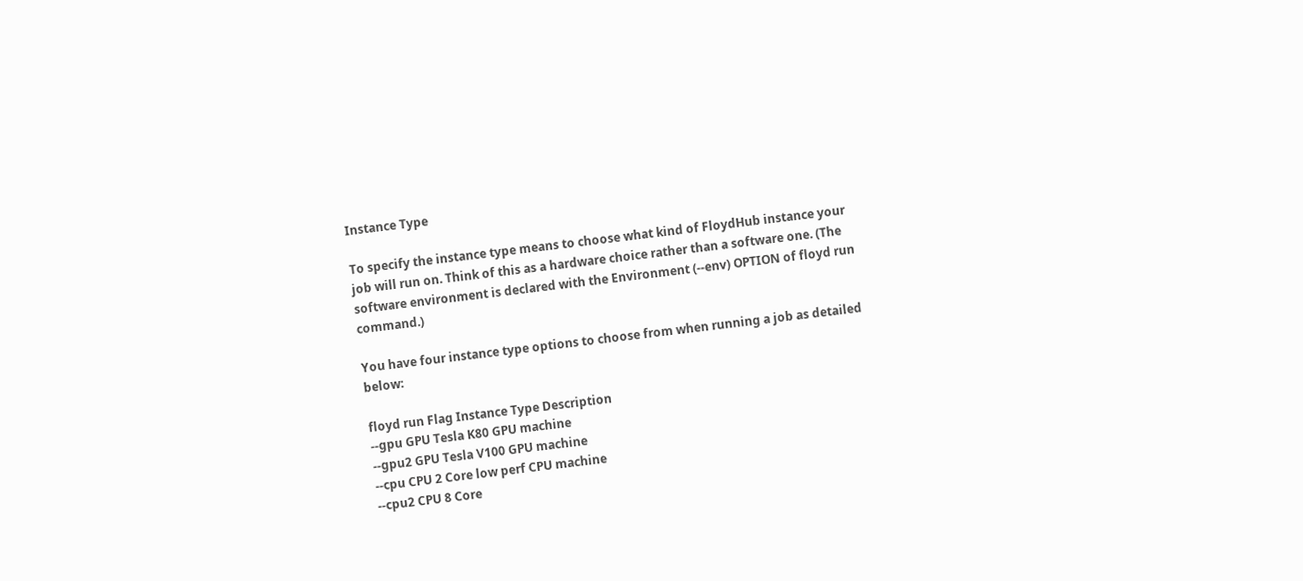Instance Type

To specify the instance type means to choose what kind of FloydHub instance your job will run on. Think of this as a hardware choice rather than a software one. (The software environment is declared with the Environment (--env) OPTION of floyd run command.)

You have four instance type options to choose from when running a job as detailed below:

floyd run Flag Instance Type Description
--gpu GPU Tesla K80 GPU machine
--gpu2 GPU Tesla V100 GPU machine
--cpu CPU 2 Core low perf CPU machine
--cpu2 CPU 8 Core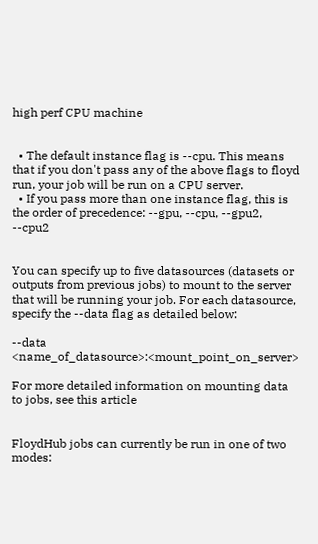high perf CPU machine


  • The default instance flag is --cpu. This means that if you don't pass any of the above flags to floyd run, your job will be run on a CPU server.
  • If you pass more than one instance flag, this is the order of precedence: --gpu, --cpu, --gpu2, --cpu2


You can specify up to five datasources (datasets or outputs from previous jobs) to mount to the server that will be running your job. For each datasource, specify the --data flag as detailed below:

--data <name_of_datasource>:<mount_point_on_server>

For more detailed information on mounting data to jobs, see this article


FloydHub jobs can currently be run in one of two modes: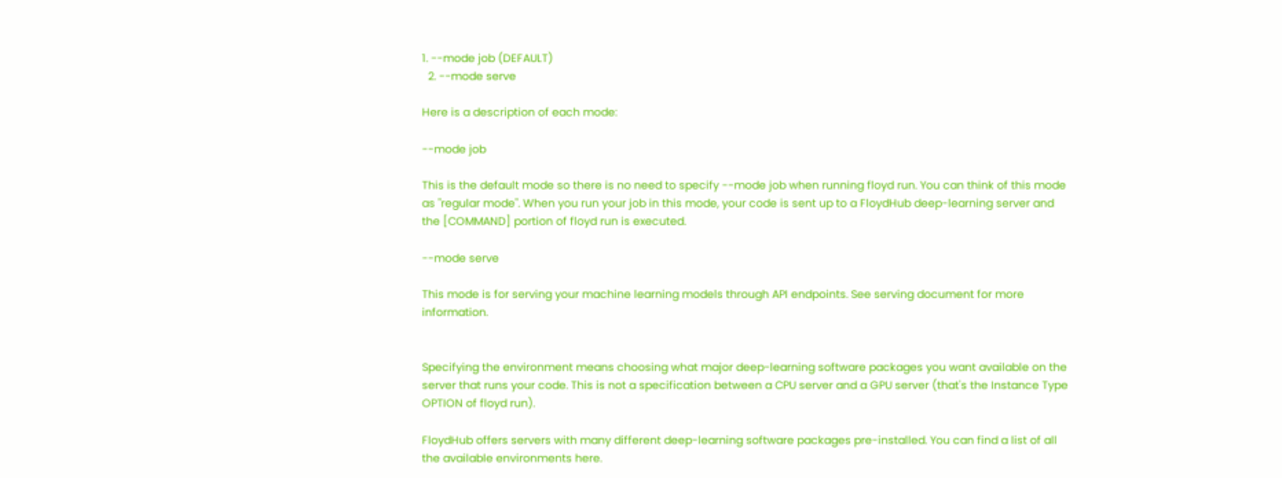1. --mode job (DEFAULT)
  2. --mode serve

Here is a description of each mode:

--mode job

This is the default mode so there is no need to specify --mode job when running floyd run. You can think of this mode as "regular mode". When you run your job in this mode, your code is sent up to a FloydHub deep-learning server and the [COMMAND] portion of floyd run is executed.

--mode serve

This mode is for serving your machine learning models through API endpoints. See serving document for more information.


Specifying the environment means choosing what major deep-learning software packages you want available on the server that runs your code. This is not a specification between a CPU server and a GPU server (that's the Instance Type OPTION of floyd run).

FloydHub offers servers with many different deep-learning software packages pre-installed. You can find a list of all the available environments here.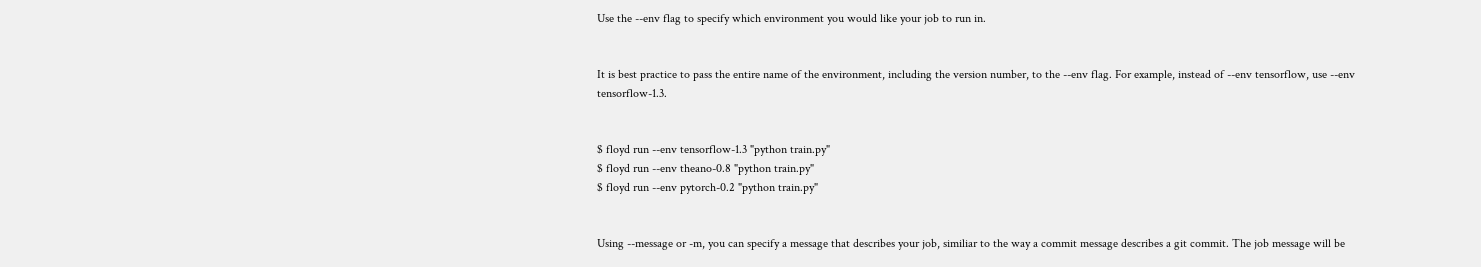Use the --env flag to specify which environment you would like your job to run in.


It is best practice to pass the entire name of the environment, including the version number, to the --env flag. For example, instead of --env tensorflow, use --env tensorflow-1.3.


$ floyd run --env tensorflow-1.3 "python train.py"
$ floyd run --env theano-0.8 "python train.py"
$ floyd run --env pytorch-0.2 "python train.py"


Using --message or -m, you can specify a message that describes your job, similiar to the way a commit message describes a git commit. The job message will be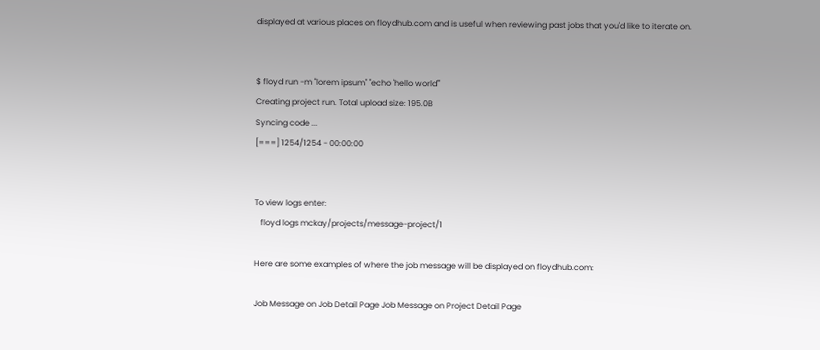displayed at various places on floydhub.com and is useful when reviewing past jobs that you'd like to iterate on.


$ floyd run -m "lorem ipsum" "echo 'hello world'"
Creating project run. Total upload size: 195.0B
Syncing code ...
[===] 1254/1254 - 00:00:00


To view logs enter:
   floyd logs mckay/projects/message-project/1

Here are some examples of where the job message will be displayed on floydhub.com:

Job Message on Job Detail Page Job Message on Project Detail Page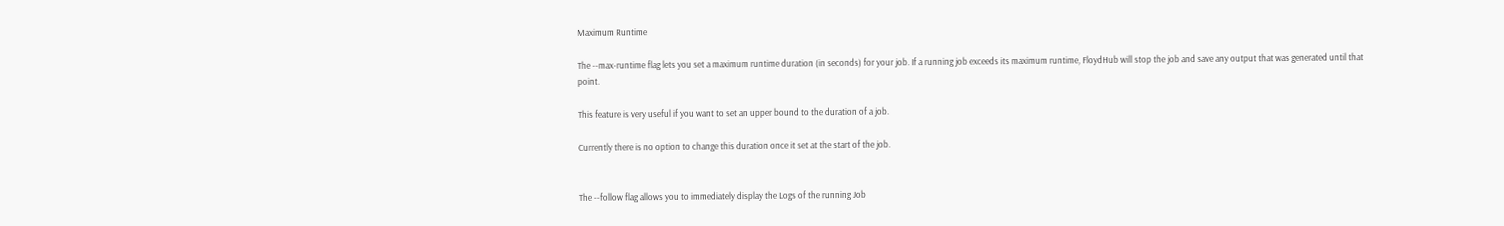Maximum Runtime

The --max-runtime flag lets you set a maximum runtime duration (in seconds) for your job. If a running job exceeds its maximum runtime, FloydHub will stop the job and save any output that was generated until that point.

This feature is very useful if you want to set an upper bound to the duration of a job.

Currently there is no option to change this duration once it set at the start of the job.


The --follow flag allows you to immediately display the Logs of the running Job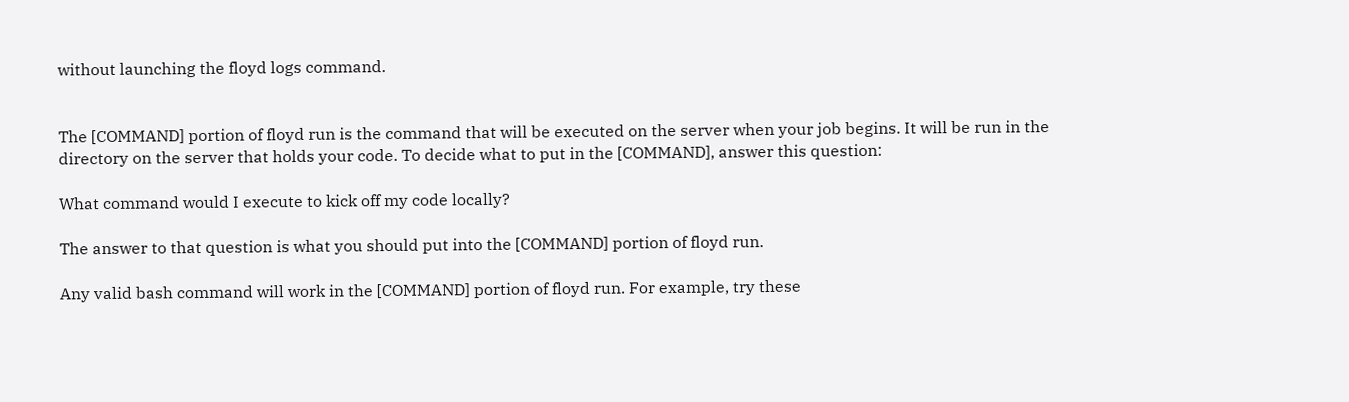without launching the floyd logs command.


The [COMMAND] portion of floyd run is the command that will be executed on the server when your job begins. It will be run in the directory on the server that holds your code. To decide what to put in the [COMMAND], answer this question:

What command would I execute to kick off my code locally?

The answer to that question is what you should put into the [COMMAND] portion of floyd run.

Any valid bash command will work in the [COMMAND] portion of floyd run. For example, try these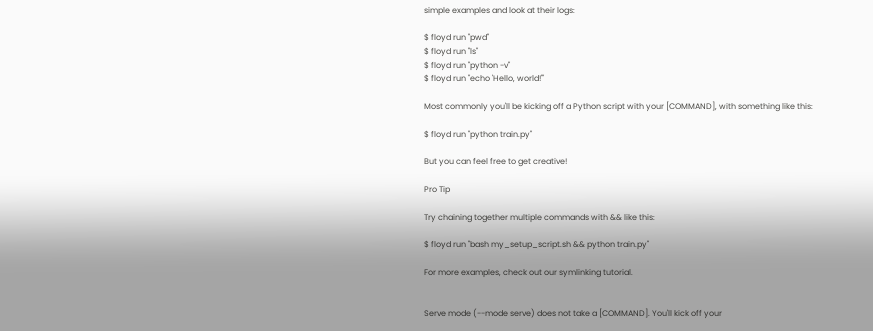simple examples and look at their logs:

$ floyd run "pwd"
$ floyd run "ls"
$ floyd run "python -v"
$ floyd run "echo 'Hello, world!'"

Most commonly you'll be kicking off a Python script with your [COMMAND], with something like this:

$ floyd run "python train.py"

But you can feel free to get creative!

Pro Tip

Try chaining together multiple commands with && like this:

$ floyd run "bash my_setup_script.sh && python train.py"

For more examples, check out our symlinking tutorial.


Serve mode (--mode serve) does not take a [COMMAND]. You'll kick off your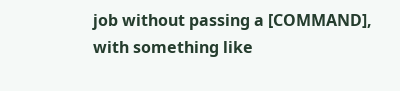job without passing a [COMMAND], with something like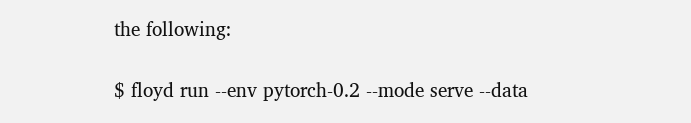the following:

$ floyd run --env pytorch-0.2 --mode serve --data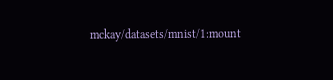mckay/datasets/mnist/1:mount